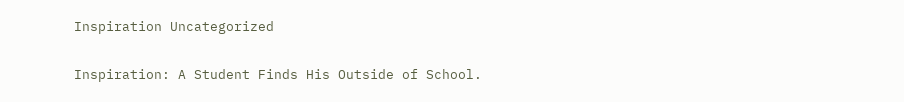Inspiration Uncategorized

Inspiration: A Student Finds His Outside of School.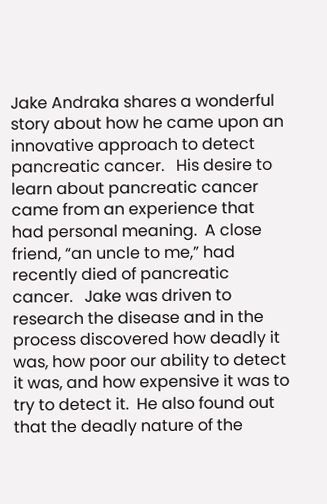Jake Andraka shares a wonderful story about how he came upon an innovative approach to detect pancreatic cancer.   His desire to learn about pancreatic cancer came from an experience that had personal meaning.  A close friend, “an uncle to me,” had recently died of pancreatic cancer.   Jake was driven to research the disease and in the process discovered how deadly it was, how poor our ability to detect it was, and how expensive it was to try to detect it.  He also found out that the deadly nature of the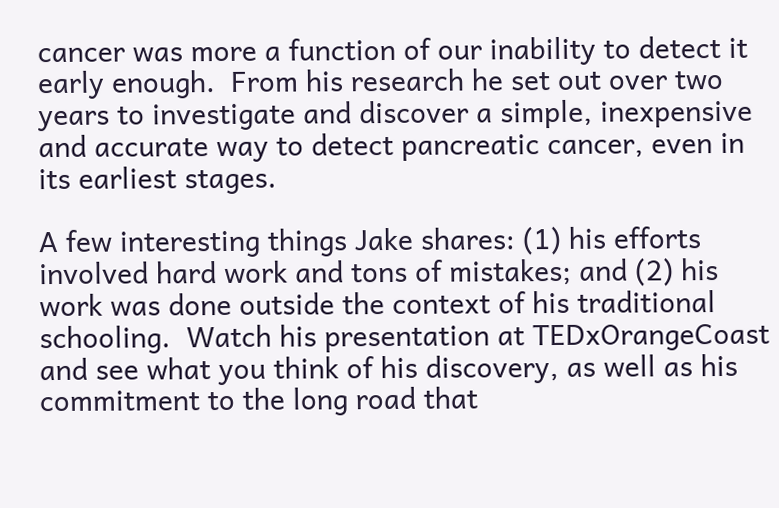cancer was more a function of our inability to detect it early enough.  From his research he set out over two years to investigate and discover a simple, inexpensive and accurate way to detect pancreatic cancer, even in its earliest stages.

A few interesting things Jake shares: (1) his efforts involved hard work and tons of mistakes; and (2) his work was done outside the context of his traditional schooling.  Watch his presentation at TEDxOrangeCoast and see what you think of his discovery, as well as his commitment to the long road that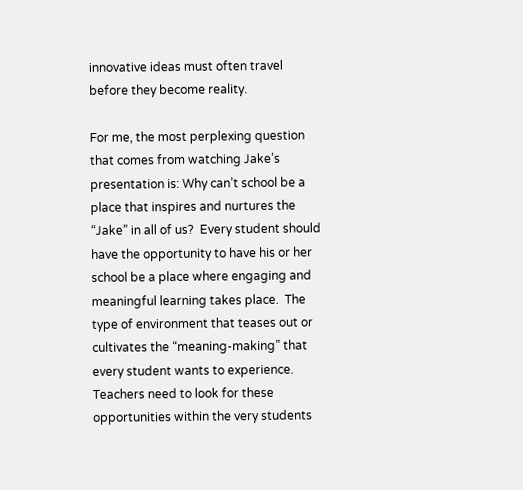innovative ideas must often travel before they become reality.

For me, the most perplexing question that comes from watching Jake’s presentation is: Why can’t school be a place that inspires and nurtures the “Jake” in all of us?  Every student should have the opportunity to have his or her school be a place where engaging and meaningful learning takes place.  The type of environment that teases out or cultivates the “meaning-making” that every student wants to experience.  Teachers need to look for these opportunities within the very students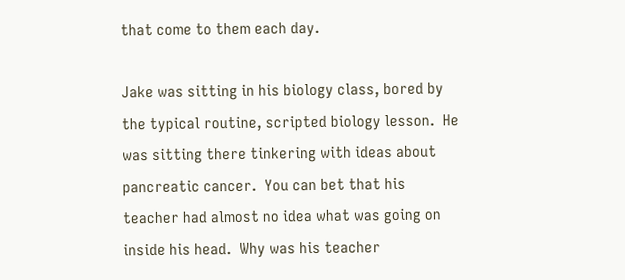that come to them each day.

Jake was sitting in his biology class, bored by the typical routine, scripted biology lesson.  He was sitting there tinkering with ideas about pancreatic cancer.  You can bet that his teacher had almost no idea what was going on inside his head.  Why was his teacher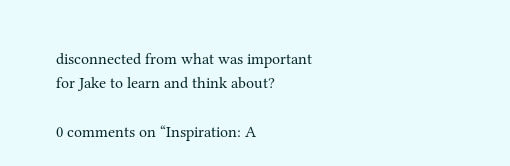disconnected from what was important for Jake to learn and think about?

0 comments on “Inspiration: A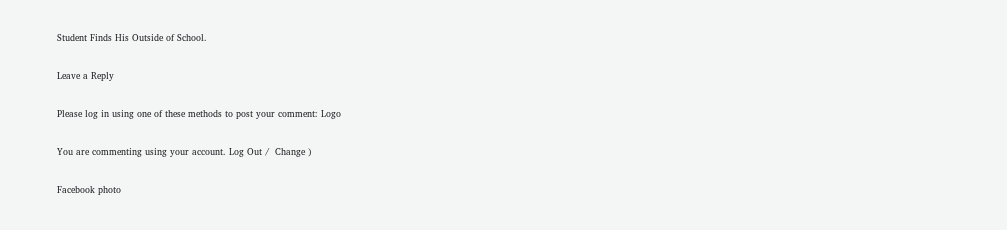Student Finds His Outside of School.

Leave a Reply

Please log in using one of these methods to post your comment: Logo

You are commenting using your account. Log Out /  Change )

Facebook photo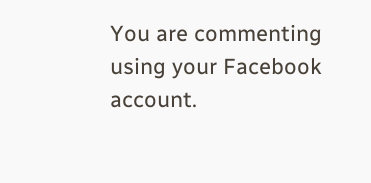You are commenting using your Facebook account.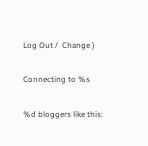Log Out /  Change )

Connecting to %s

%d bloggers like this: